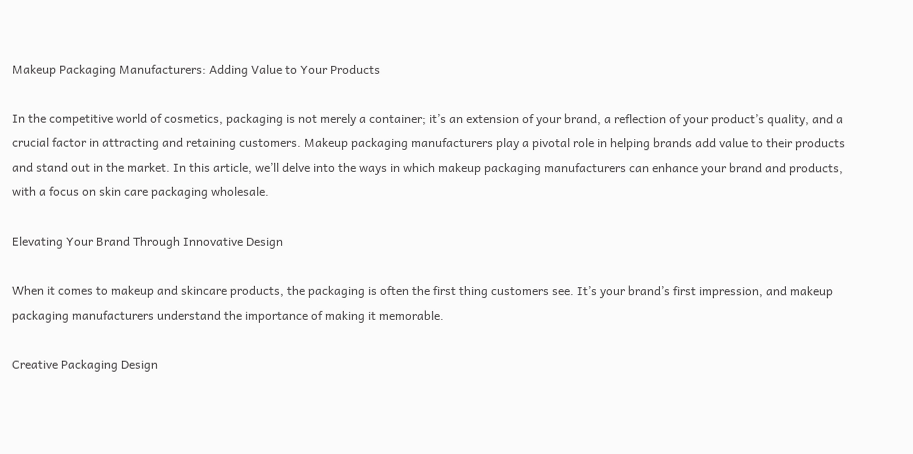Makeup Packaging Manufacturers: Adding Value to Your Products

In the competitive world of cosmetics, packaging is not merely a container; it’s an extension of your brand, a reflection of your product’s quality, and a crucial factor in attracting and retaining customers. Makeup packaging manufacturers play a pivotal role in helping brands add value to their products and stand out in the market. In this article, we’ll delve into the ways in which makeup packaging manufacturers can enhance your brand and products, with a focus on skin care packaging wholesale.

Elevating Your Brand Through Innovative Design

When it comes to makeup and skincare products, the packaging is often the first thing customers see. It’s your brand’s first impression, and makeup packaging manufacturers understand the importance of making it memorable.

Creative Packaging Design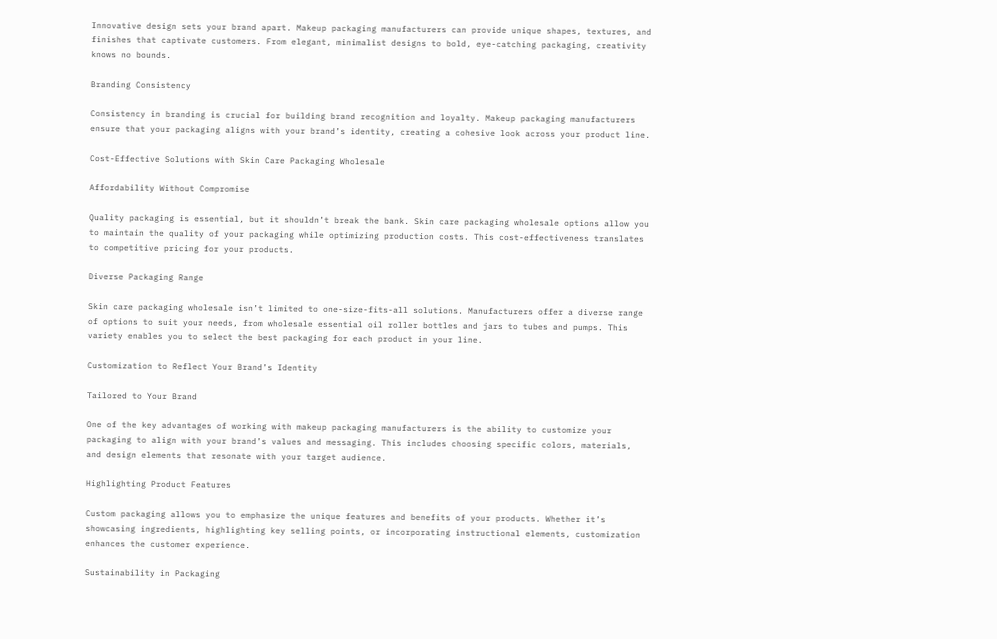Innovative design sets your brand apart. Makeup packaging manufacturers can provide unique shapes, textures, and finishes that captivate customers. From elegant, minimalist designs to bold, eye-catching packaging, creativity knows no bounds.

Branding Consistency

Consistency in branding is crucial for building brand recognition and loyalty. Makeup packaging manufacturers ensure that your packaging aligns with your brand’s identity, creating a cohesive look across your product line.

Cost-Effective Solutions with Skin Care Packaging Wholesale

Affordability Without Compromise

Quality packaging is essential, but it shouldn’t break the bank. Skin care packaging wholesale options allow you to maintain the quality of your packaging while optimizing production costs. This cost-effectiveness translates to competitive pricing for your products.

Diverse Packaging Range

Skin care packaging wholesale isn’t limited to one-size-fits-all solutions. Manufacturers offer a diverse range of options to suit your needs, from wholesale essential oil roller bottles and jars to tubes and pumps. This variety enables you to select the best packaging for each product in your line.

Customization to Reflect Your Brand’s Identity

Tailored to Your Brand

One of the key advantages of working with makeup packaging manufacturers is the ability to customize your packaging to align with your brand’s values and messaging. This includes choosing specific colors, materials, and design elements that resonate with your target audience.

Highlighting Product Features

Custom packaging allows you to emphasize the unique features and benefits of your products. Whether it’s showcasing ingredients, highlighting key selling points, or incorporating instructional elements, customization enhances the customer experience.

Sustainability in Packaging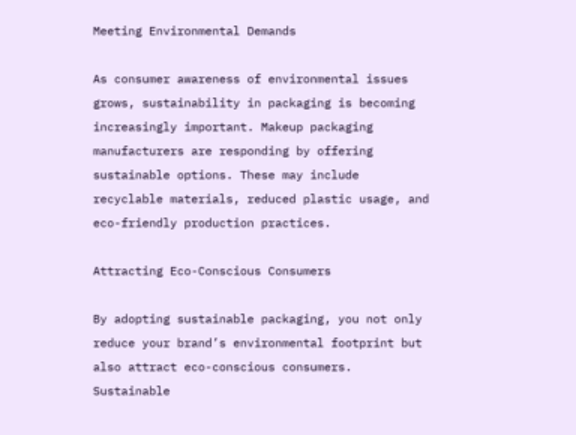Meeting Environmental Demands

As consumer awareness of environmental issues grows, sustainability in packaging is becoming increasingly important. Makeup packaging manufacturers are responding by offering sustainable options. These may include recyclable materials, reduced plastic usage, and eco-friendly production practices.

Attracting Eco-Conscious Consumers

By adopting sustainable packaging, you not only reduce your brand’s environmental footprint but also attract eco-conscious consumers. Sustainable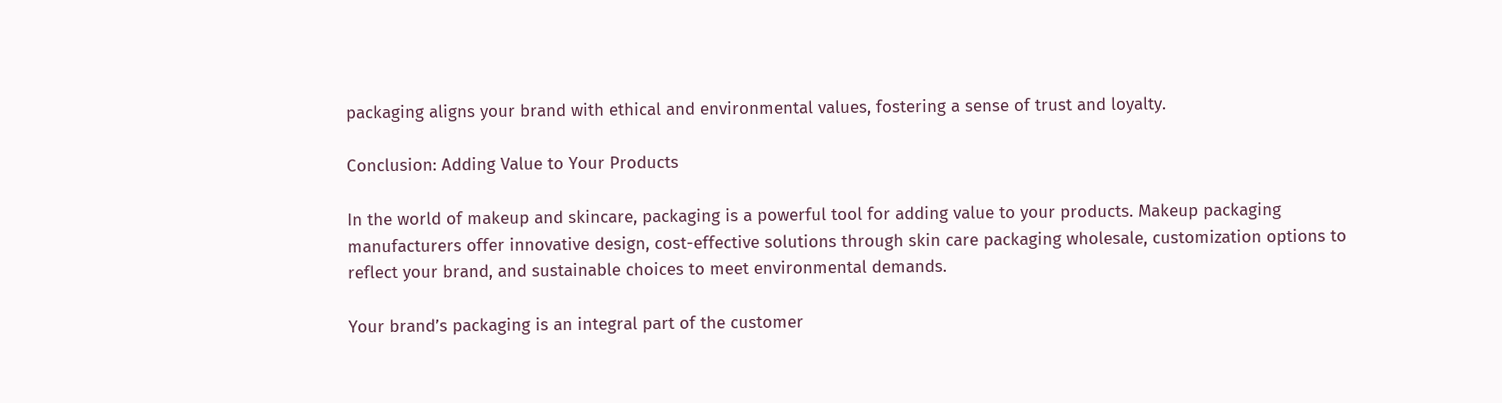packaging aligns your brand with ethical and environmental values, fostering a sense of trust and loyalty.

Conclusion: Adding Value to Your Products

In the world of makeup and skincare, packaging is a powerful tool for adding value to your products. Makeup packaging manufacturers offer innovative design, cost-effective solutions through skin care packaging wholesale, customization options to reflect your brand, and sustainable choices to meet environmental demands.

Your brand’s packaging is an integral part of the customer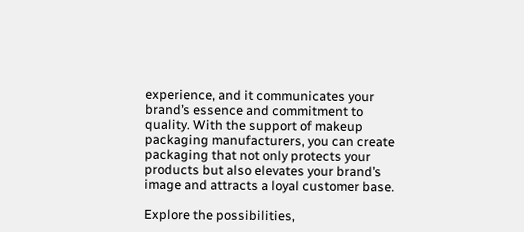experience, and it communicates your brand’s essence and commitment to quality. With the support of makeup packaging manufacturers, you can create packaging that not only protects your products but also elevates your brand’s image and attracts a loyal customer base.

Explore the possibilities,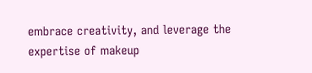embrace creativity, and leverage the expertise of makeup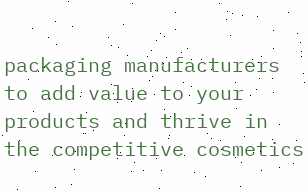packaging manufacturers to add value to your products and thrive in the competitive cosmetics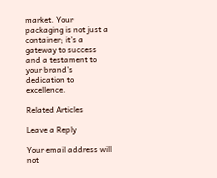market. Your packaging is not just a container; it’s a gateway to success and a testament to your brand’s dedication to excellence.

Related Articles

Leave a Reply

Your email address will not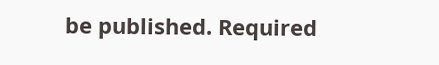be published. Required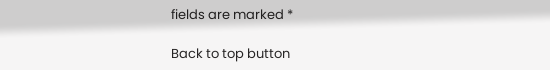fields are marked *

Back to top button